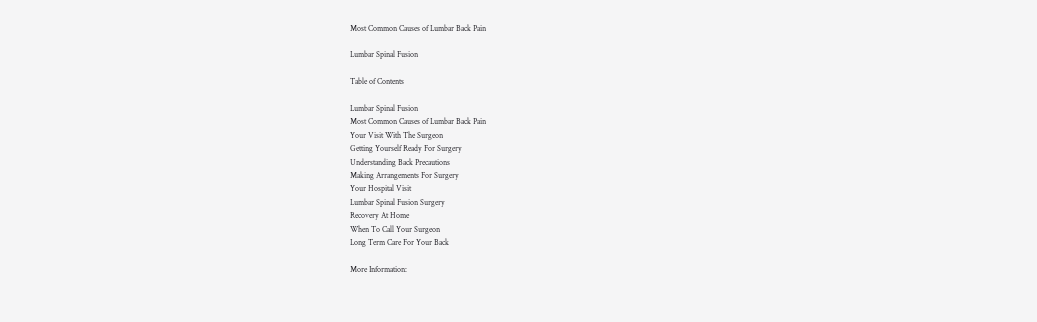Most Common Causes of Lumbar Back Pain

Lumbar Spinal Fusion

Table of Contents

Lumbar Spinal Fusion
Most Common Causes of Lumbar Back Pain
Your Visit With The Surgeon
Getting Yourself Ready For Surgery
Understanding Back Precautions
Making Arrangements For Surgery
Your Hospital Visit
Lumbar Spinal Fusion Surgery
Recovery At Home
When To Call Your Surgeon
Long Term Care For Your Back

More Information: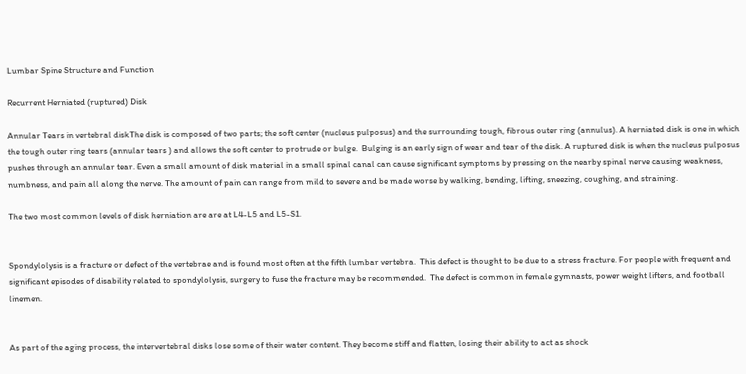Lumbar Spine Structure and Function

Recurrent Herniated (ruptured) Disk

Annular Tears in vertebral diskThe disk is composed of two parts; the soft center (nucleus pulposus) and the surrounding tough, fibrous outer ring (annulus). A herniated disk is one in which the tough outer ring tears (annular tears ) and allows the soft center to protrude or bulge.  Bulging is an early sign of wear and tear of the disk. A ruptured disk is when the nucleus pulposus pushes through an annular tear. Even a small amount of disk material in a small spinal canal can cause significant symptoms by pressing on the nearby spinal nerve causing weakness, numbness, and pain all along the nerve. The amount of pain can range from mild to severe and be made worse by walking, bending, lifting, sneezing, coughing, and straining.

The two most common levels of disk herniation are are at L4-L5 and L5-S1.


Spondylolysis is a fracture or defect of the vertebrae and is found most often at the fifth lumbar vertebra.  This defect is thought to be due to a stress fracture. For people with frequent and significant episodes of disability related to spondylolysis, surgery to fuse the fracture may be recommended.  The defect is common in female gymnasts, power weight lifters, and football linemen.


As part of the aging process, the intervertebral disks lose some of their water content. They become stiff and flatten, losing their ability to act as shock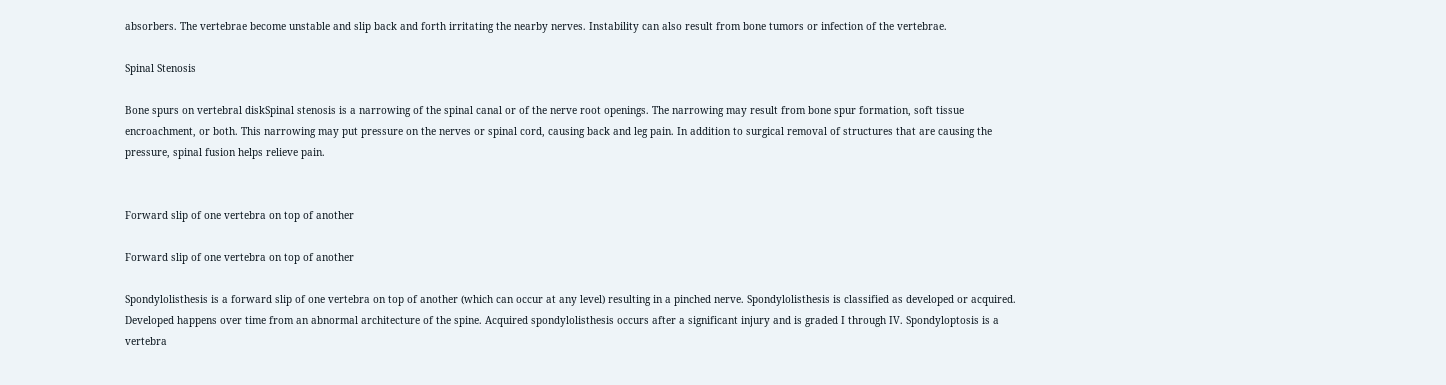absorbers. The vertebrae become unstable and slip back and forth irritating the nearby nerves. Instability can also result from bone tumors or infection of the vertebrae.

Spinal Stenosis

Bone spurs on vertebral diskSpinal stenosis is a narrowing of the spinal canal or of the nerve root openings. The narrowing may result from bone spur formation, soft tissue encroachment, or both. This narrowing may put pressure on the nerves or spinal cord, causing back and leg pain. In addition to surgical removal of structures that are causing the pressure, spinal fusion helps relieve pain.


Forward slip of one vertebra on top of another

Forward slip of one vertebra on top of another

Spondylolisthesis is a forward slip of one vertebra on top of another (which can occur at any level) resulting in a pinched nerve. Spondylolisthesis is classified as developed or acquired. Developed happens over time from an abnormal architecture of the spine. Acquired spondylolisthesis occurs after a significant injury and is graded I through IV. Spondyloptosis is a vertebra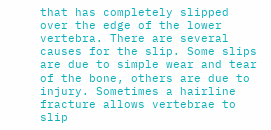that has completely slipped over the edge of the lower vertebra. There are several causes for the slip. Some slips are due to simple wear and tear of the bone, others are due to injury. Sometimes a hairline fracture allows vertebrae to slip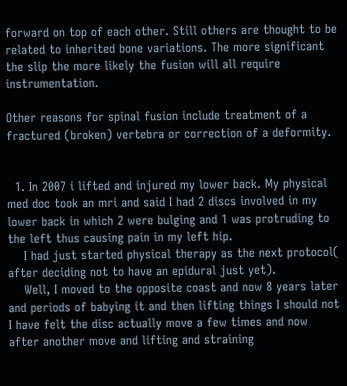forward on top of each other. Still others are thought to be related to inherited bone variations. The more significant the slip the more likely the fusion will all require instrumentation.

Other reasons for spinal fusion include treatment of a fractured (broken) vertebra or correction of a deformity.


  1. In 2007 i lifted and injured my lower back. My physical med doc took an mri and said I had 2 discs involved in my lower back in which 2 were bulging and 1 was protruding to the left thus causing pain in my left hip.
    I had just started physical therapy as the next protocol( after deciding not to have an epidural just yet).
    Well, I moved to the opposite coast and now 8 years later and periods of babying it and then lifting things I should not I have felt the disc actually move a few times and now after another move and lifting and straining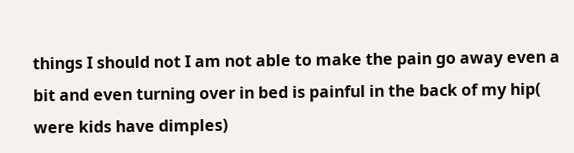things I should not I am not able to make the pain go away even a bit and even turning over in bed is painful in the back of my hip( were kids have dimples)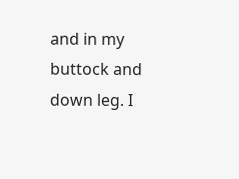and in my buttock and down leg. I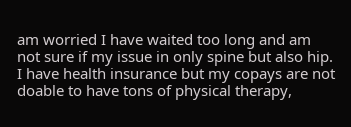am worried I have waited too long and am not sure if my issue in only spine but also hip. I have health insurance but my copays are not doable to have tons of physical therapy,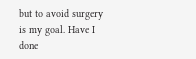but to avoid surgery is my goal. Have I done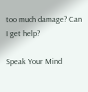too much damage? Can I get help?

Speak Your Mind